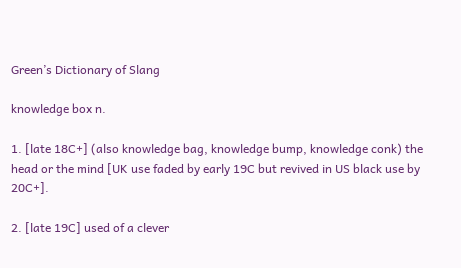Green’s Dictionary of Slang

knowledge box n.

1. [late 18C+] (also knowledge bag, knowledge bump, knowledge conk) the head or the mind [UK use faded by early 19C but revived in US black use by 20C+].

2. [late 19C] used of a clever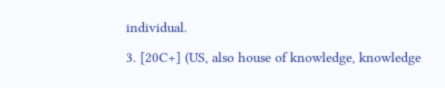individual.

3. [20C+] (US, also house of knowledge, knowledge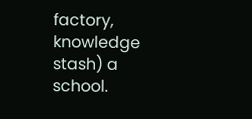factory, knowledge stash) a school.